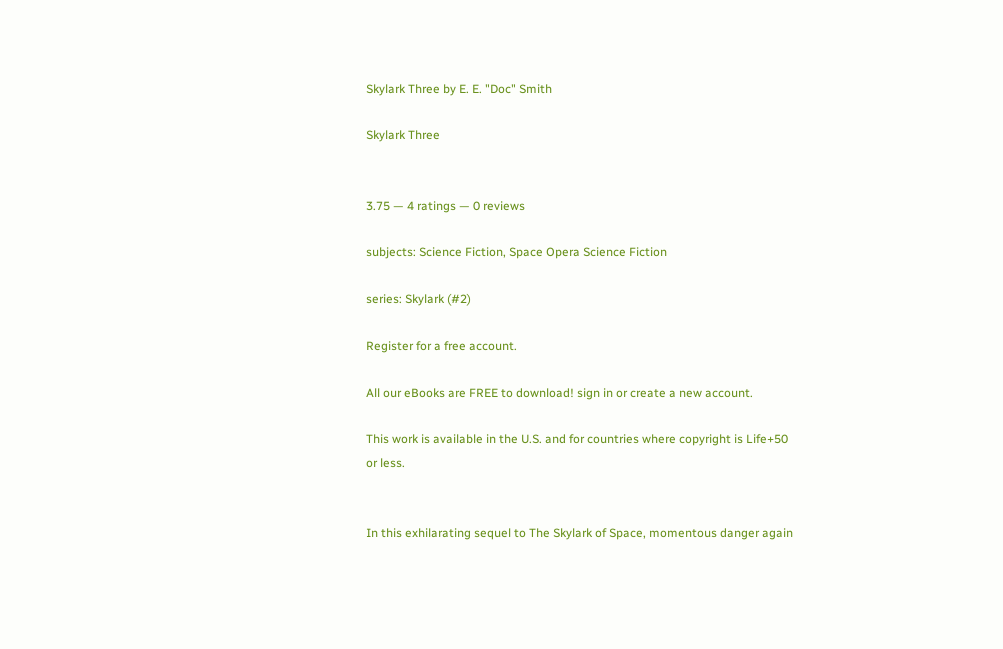Skylark Three by E. E. "Doc" Smith

Skylark Three


3.75 — 4 ratings — 0 reviews

subjects: Science Fiction, Space Opera Science Fiction

series: Skylark (#2)

Register for a free account.

All our eBooks are FREE to download! sign in or create a new account.

This work is available in the U.S. and for countries where copyright is Life+50 or less.


In this exhilarating sequel to The Skylark of Space, momentous danger again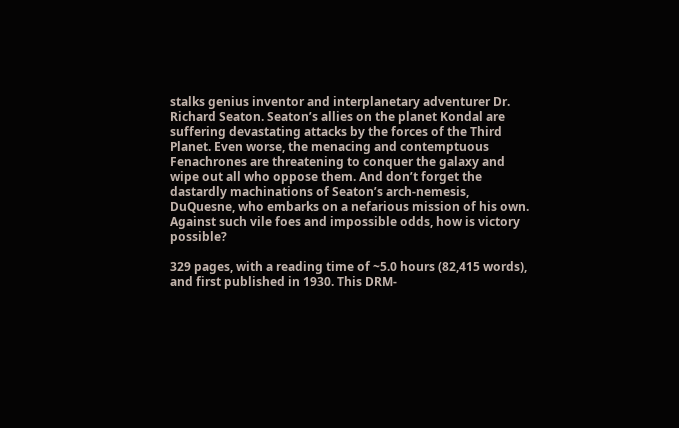stalks genius inventor and interplanetary adventurer Dr. Richard Seaton. Seaton’s allies on the planet Kondal are suffering devastating attacks by the forces of the Third Planet. Even worse, the menacing and contemptuous Fenachrones are threatening to conquer the galaxy and wipe out all who oppose them. And don’t forget the dastardly machinations of Seaton’s arch-nemesis, DuQuesne, who embarks on a nefarious mission of his own. Against such vile foes and impossible odds, how is victory possible?

329 pages, with a reading time of ~5.0 hours (82,415 words), and first published in 1930. This DRM-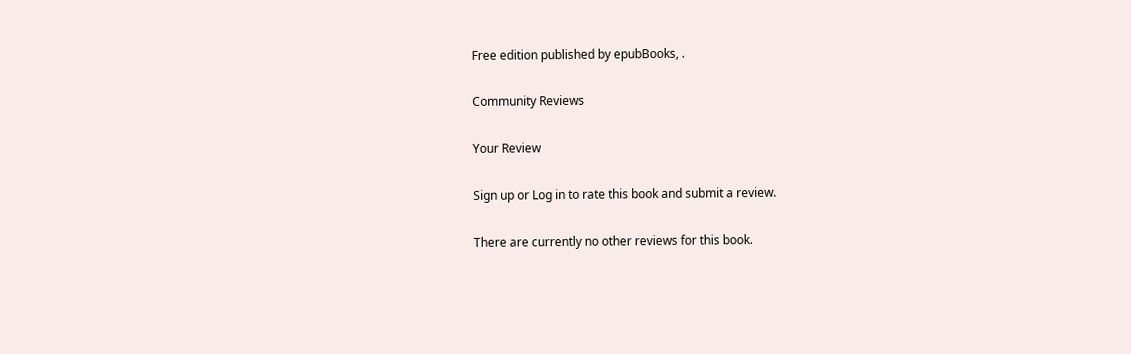Free edition published by epubBooks, .

Community Reviews

Your Review

Sign up or Log in to rate this book and submit a review.

There are currently no other reviews for this book.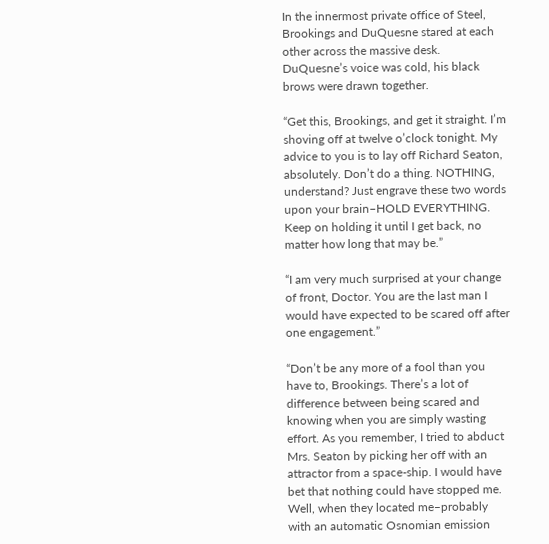In the innermost private office of Steel, Brookings and DuQuesne stared at each other across the massive desk. DuQuesne’s voice was cold, his black brows were drawn together.

“Get this, Brookings, and get it straight. I’m shoving off at twelve o’clock tonight. My advice to you is to lay off Richard Seaton, absolutely. Don’t do a thing. NOTHING, understand? Just engrave these two words upon your brain–HOLD EVERYTHING. Keep on holding it until I get back, no matter how long that may be.”

“I am very much surprised at your change of front, Doctor. You are the last man I would have expected to be scared off after one engagement.”

“Don’t be any more of a fool than you have to, Brookings. There’s a lot of difference between being scared and knowing when you are simply wasting effort. As you remember, I tried to abduct Mrs. Seaton by picking her off with an attractor from a space-ship. I would have bet that nothing could have stopped me. Well, when they located me–probably with an automatic Osnomian emission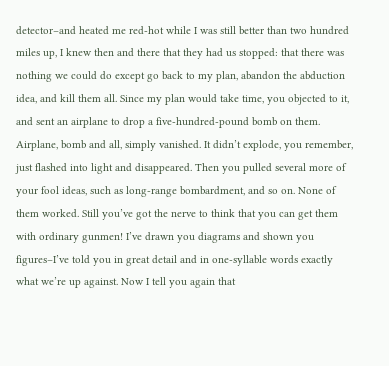detector–and heated me red-hot while I was still better than two hundred miles up, I knew then and there that they had us stopped: that there was nothing we could do except go back to my plan, abandon the abduction idea, and kill them all. Since my plan would take time, you objected to it, and sent an airplane to drop a five-hundred-pound bomb on them. Airplane, bomb and all, simply vanished. It didn’t explode, you remember, just flashed into light and disappeared. Then you pulled several more of your fool ideas, such as long-range bombardment, and so on. None of them worked. Still you’ve got the nerve to think that you can get them with ordinary gunmen! I’ve drawn you diagrams and shown you figures–I’ve told you in great detail and in one-syllable words exactly what we’re up against. Now I tell you again that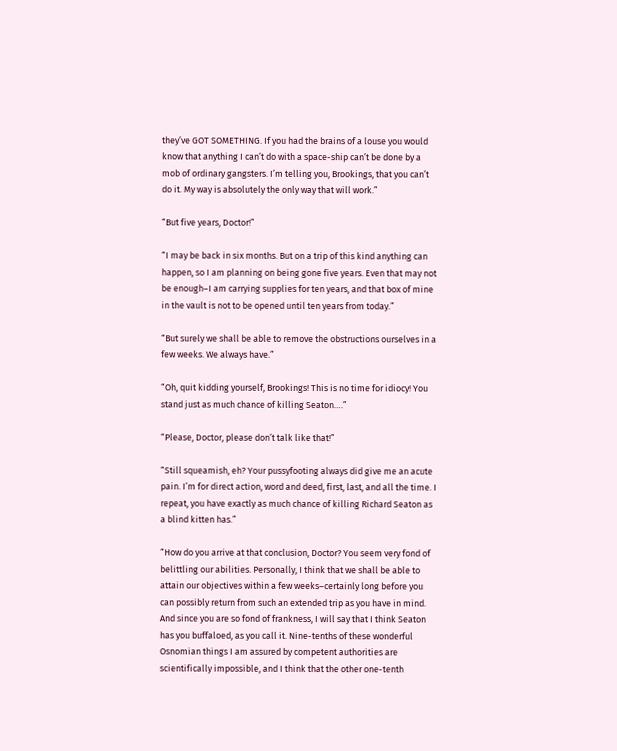they’ve GOT SOMETHING. If you had the brains of a louse you would know that anything I can’t do with a space-ship can’t be done by a mob of ordinary gangsters. I’m telling you, Brookings, that you can’t do it. My way is absolutely the only way that will work.”

“But five years, Doctor!”

“I may be back in six months. But on a trip of this kind anything can happen, so I am planning on being gone five years. Even that may not be enough–I am carrying supplies for ten years, and that box of mine in the vault is not to be opened until ten years from today.”

“But surely we shall be able to remove the obstructions ourselves in a few weeks. We always have.”

“Oh, quit kidding yourself, Brookings! This is no time for idiocy! You stand just as much chance of killing Seaton….”

“Please, Doctor, please don’t talk like that!”

“Still squeamish, eh? Your pussyfooting always did give me an acute pain. I’m for direct action, word and deed, first, last, and all the time. I repeat, you have exactly as much chance of killing Richard Seaton as a blind kitten has.”

“How do you arrive at that conclusion, Doctor? You seem very fond of belittling our abilities. Personally, I think that we shall be able to attain our objectives within a few weeks–certainly long before you can possibly return from such an extended trip as you have in mind. And since you are so fond of frankness, I will say that I think Seaton has you buffaloed, as you call it. Nine-tenths of these wonderful Osnomian things I am assured by competent authorities are scientifically impossible, and I think that the other one-tenth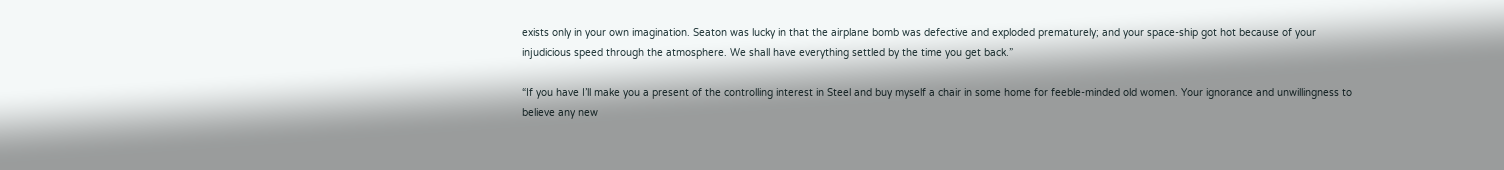exists only in your own imagination. Seaton was lucky in that the airplane bomb was defective and exploded prematurely; and your space-ship got hot because of your injudicious speed through the atmosphere. We shall have everything settled by the time you get back.”

“If you have I’ll make you a present of the controlling interest in Steel and buy myself a chair in some home for feeble-minded old women. Your ignorance and unwillingness to believe any new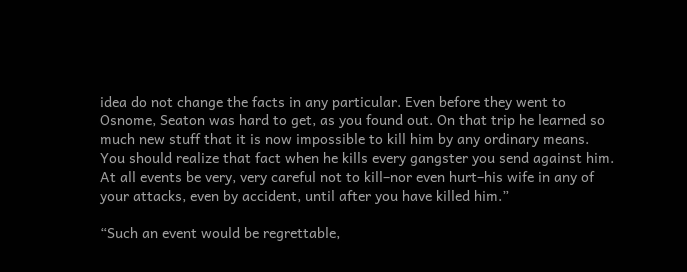idea do not change the facts in any particular. Even before they went to Osnome, Seaton was hard to get, as you found out. On that trip he learned so much new stuff that it is now impossible to kill him by any ordinary means. You should realize that fact when he kills every gangster you send against him. At all events be very, very careful not to kill–nor even hurt–his wife in any of your attacks, even by accident, until after you have killed him.”

“Such an event would be regrettable,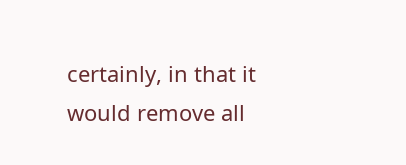certainly, in that it would remove all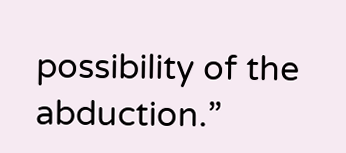possibility of the abduction.”